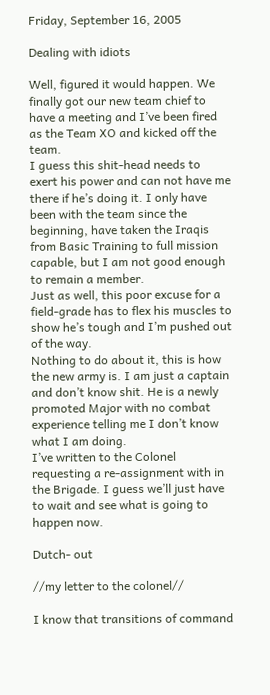Friday, September 16, 2005

Dealing with idiots

Well, figured it would happen. We finally got our new team chief to have a meeting and I’ve been fired as the Team XO and kicked off the team.
I guess this shit-head needs to exert his power and can not have me there if he’s doing it. I only have been with the team since the beginning, have taken the Iraqis from Basic Training to full mission capable, but I am not good enough to remain a member.
Just as well, this poor excuse for a field-grade has to flex his muscles to show he’s tough and I’m pushed out of the way.
Nothing to do about it, this is how the new army is. I am just a captain and don’t know shit. He is a newly promoted Major with no combat experience telling me I don’t know what I am doing.
I’ve written to the Colonel requesting a re-assignment with in the Brigade. I guess we’ll just have to wait and see what is going to happen now.

Dutch- out

//my letter to the colonel//

I know that transitions of command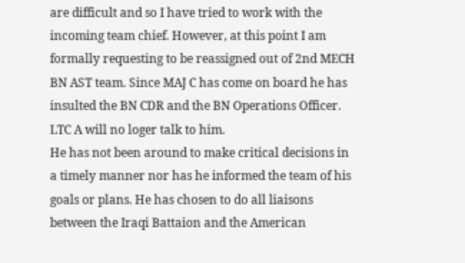are difficult and so I have tried to work with the incoming team chief. However, at this point I am formally requesting to be reassigned out of 2nd MECH BN AST team. Since MAJ C has come on board he has insulted the BN CDR and the BN Operations Officer. LTC A will no loger talk to him.
He has not been around to make critical decisions in a timely manner nor has he informed the team of his goals or plans. He has chosen to do all liaisons between the Iraqi Battaion and the American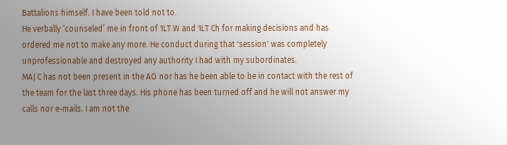Battalions himself. I have been told not to.
He verbally ‘counseled’ me in front of 1LT W and 1LT Ch for making decisions and has ordered me not to make any more. He conduct during that 'session' was completely unprofessionable and destroyed any authority I had with my subordinates.
MAJ C has not been present in the AO nor has he been able to be in contact with the rest of the team for the last three days. His phone has been turned off and he will not answer my calls nor e-mails. I am not the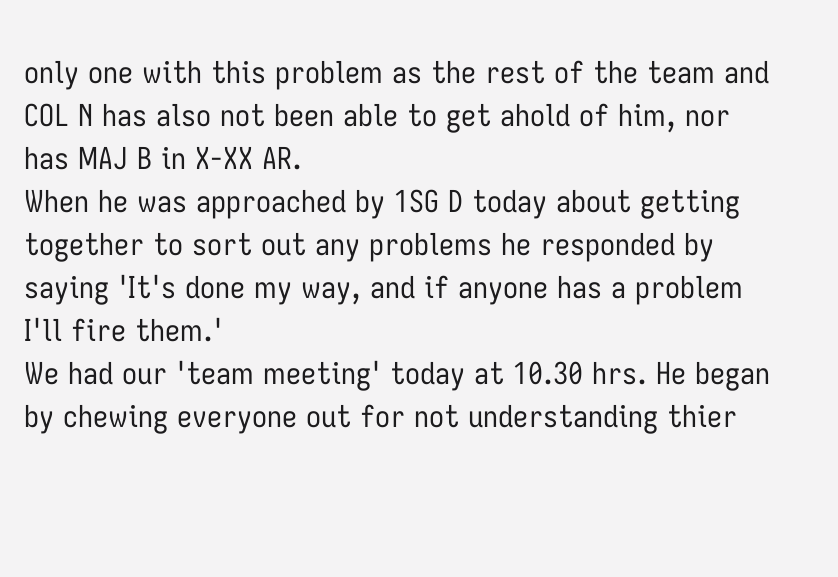only one with this problem as the rest of the team and COL N has also not been able to get ahold of him, nor has MAJ B in X-XX AR.
When he was approached by 1SG D today about getting together to sort out any problems he responded by saying 'It's done my way, and if anyone has a problem I'll fire them.'
We had our 'team meeting' today at 10.30 hrs. He began by chewing everyone out for not understanding thier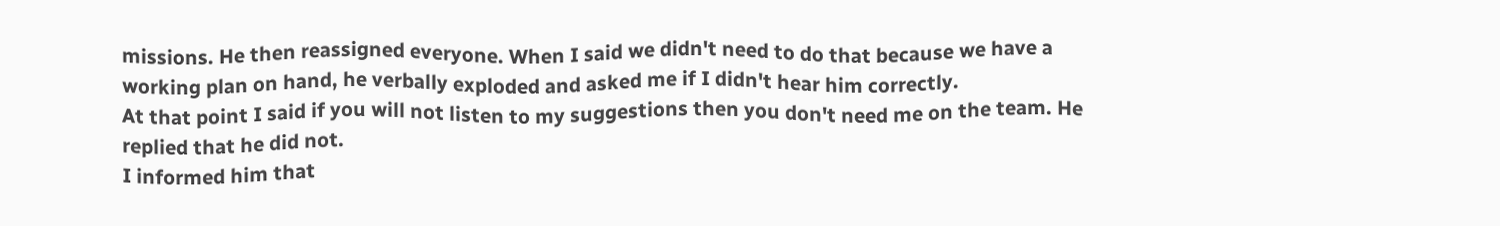missions. He then reassigned everyone. When I said we didn't need to do that because we have a working plan on hand, he verbally exploded and asked me if I didn't hear him correctly.
At that point I said if you will not listen to my suggestions then you don't need me on the team. He replied that he did not.
I informed him that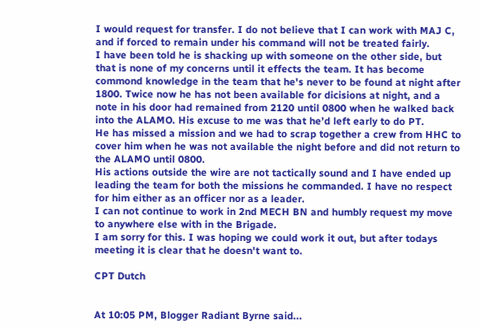I would request for transfer. I do not believe that I can work with MAJ C, and if forced to remain under his command will not be treated fairly.
I have been told he is shacking up with someone on the other side, but that is none of my concerns until it effects the team. It has become commond knowledge in the team that he's never to be found at night after 1800. Twice now he has not been available for dicisions at night, and a note in his door had remained from 2120 until 0800 when he walked back into the ALAMO. His excuse to me was that he’d left early to do PT.
He has missed a mission and we had to scrap together a crew from HHC to cover him when he was not available the night before and did not return to the ALAMO until 0800.
His actions outside the wire are not tactically sound and I have ended up leading the team for both the missions he commanded. I have no respect for him either as an officer nor as a leader.
I can not continue to work in 2nd MECH BN and humbly request my move to anywhere else with in the Brigade.
I am sorry for this. I was hoping we could work it out, but after todays meeting it is clear that he doesn't want to.

CPT Dutch


At 10:05 PM, Blogger Radiant Byrne said...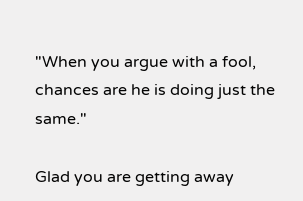"When you argue with a fool, chances are he is doing just the same."

Glad you are getting away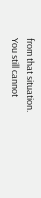from that situation. You still cannot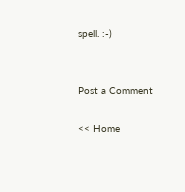spell. :-)


Post a Comment

<< Home